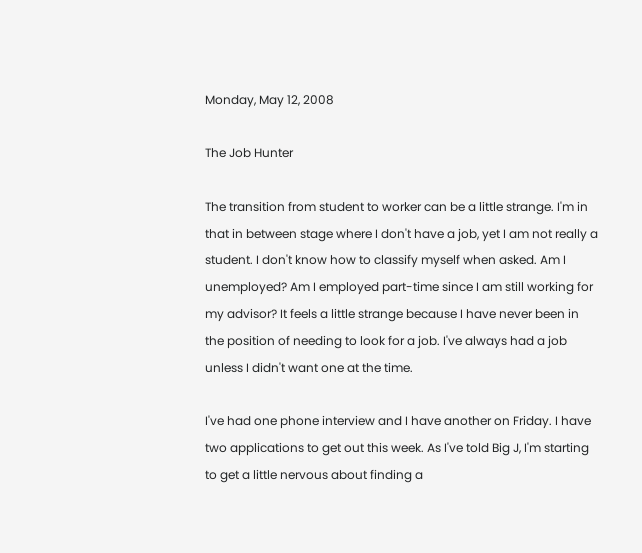Monday, May 12, 2008

The Job Hunter

The transition from student to worker can be a little strange. I'm in that in between stage where I don't have a job, yet I am not really a student. I don't know how to classify myself when asked. Am I unemployed? Am I employed part-time since I am still working for my advisor? It feels a little strange because I have never been in the position of needing to look for a job. I've always had a job unless I didn't want one at the time.

I've had one phone interview and I have another on Friday. I have two applications to get out this week. As I've told Big J, I'm starting to get a little nervous about finding a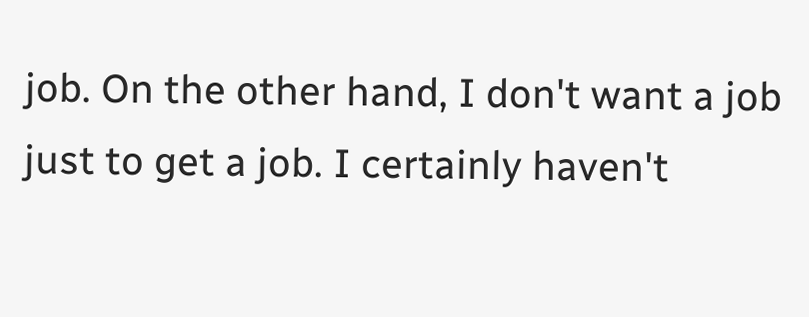job. On the other hand, I don't want a job just to get a job. I certainly haven't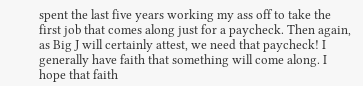spent the last five years working my ass off to take the first job that comes along just for a paycheck. Then again, as Big J will certainly attest, we need that paycheck! I generally have faith that something will come along. I hope that faith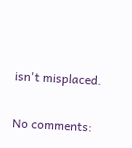isn't misplaced.

No comments: